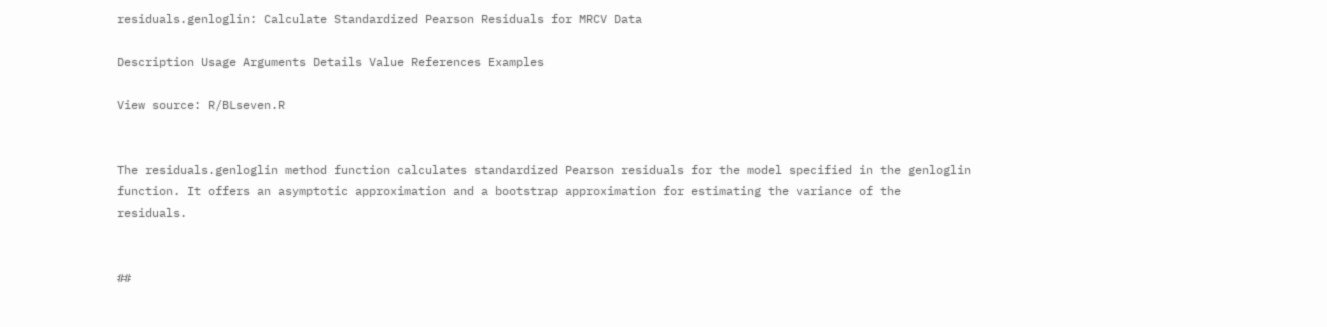residuals.genloglin: Calculate Standardized Pearson Residuals for MRCV Data

Description Usage Arguments Details Value References Examples

View source: R/BLseven.R


The residuals.genloglin method function calculates standardized Pearson residuals for the model specified in the genloglin function. It offers an asymptotic approximation and a bootstrap approximation for estimating the variance of the residuals.


##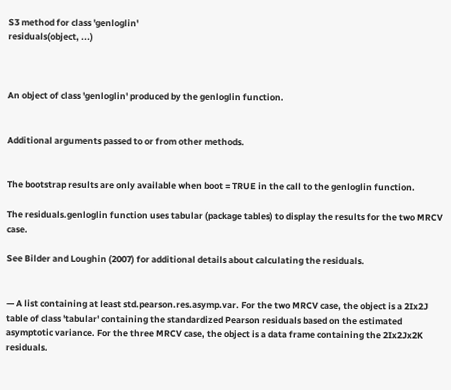S3 method for class 'genloglin'
residuals(object, ...)



An object of class 'genloglin' produced by the genloglin function.


Additional arguments passed to or from other methods.


The bootstrap results are only available when boot = TRUE in the call to the genloglin function.

The residuals.genloglin function uses tabular (package tables) to display the results for the two MRCV case.

See Bilder and Loughin (2007) for additional details about calculating the residuals.


— A list containing at least std.pearson.res.asymp.var. For the two MRCV case, the object is a 2Ix2J table of class 'tabular' containing the standardized Pearson residuals based on the estimated asymptotic variance. For the three MRCV case, the object is a data frame containing the 2Ix2Jx2K residuals.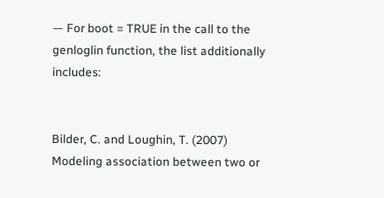— For boot = TRUE in the call to the genloglin function, the list additionally includes:


Bilder, C. and Loughin, T. (2007) Modeling association between two or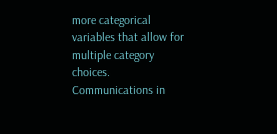more categorical variables that allow for multiple category choices. Communications in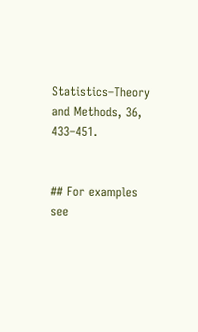Statistics–Theory and Methods, 36, 433–451.


## For examples see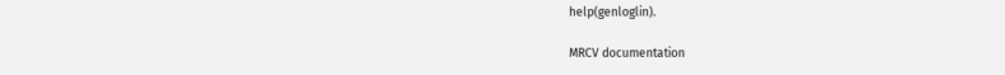help(genloglin).

MRCV documentation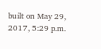built on May 29, 2017, 5:29 p.m.